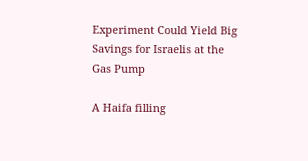Experiment Could Yield Big Savings for Israelis at the Gas Pump

A Haifa filling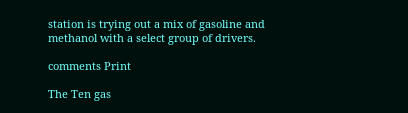station is trying out a mix of gasoline and methanol with a select group of drivers.

comments Print

The Ten gas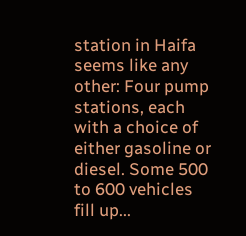station in Haifa seems like any other: Four pump stations, each with a choice of either gasoline or diesel. Some 500 to 600 vehicles fill up...